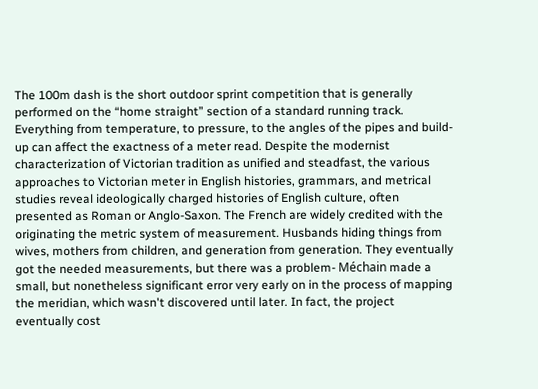The 100m dash is the short outdoor sprint competition that is generally performed on the “home straight” section of a standard running track. Everything from temperature, to pressure, to the angles of the pipes and build-up can affect the exactness of a meter read. Despite the modernist characterization of Victorian tradition as unified and steadfast, the various approaches to Victorian meter in English histories, grammars, and metrical studies reveal ideologically charged histories of English culture, often presented as Roman or Anglo-Saxon. The French are widely credited with the originating the metric system of measurement. Husbands hiding things from wives, mothers from children, and generation from generation. They eventually got the needed measurements, but there was a problem- Méchain made a small, but nonetheless significant error very early on in the process of mapping the meridian, which wasn't discovered until later. In fact, the project eventually cost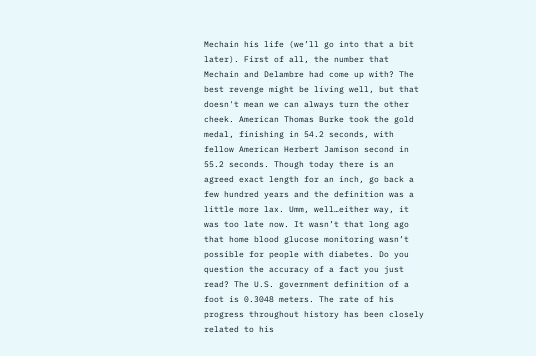Mechain his life (we’ll go into that a bit later). First of all, the number that Mechain and Delambre had come up with? The best revenge might be living well, but that doesn't mean we can always turn the other cheek. American Thomas Burke took the gold medal, finishing in 54.2 seconds, with fellow American Herbert Jamison second in 55.2 seconds. Though today there is an agreed exact length for an inch, go back a few hundred years and the definition was a little more lax. Umm, well…either way, it was too late now. It wasn’t that long ago that home blood glucose monitoring wasn’t possible for people with diabetes. Do you question the accuracy of a fact you just read? The U.S. government definition of a foot is 0.3048 meters. The rate of his progress throughout history has been closely related to his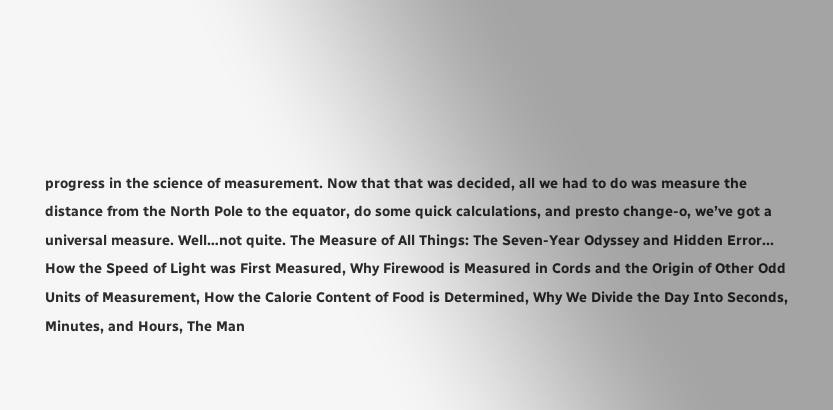progress in the science of measurement. Now that that was decided, all we had to do was measure the distance from the North Pole to the equator, do some quick calculations, and presto change-o, we’ve got a universal measure. Well…not quite. The Measure of All Things: The Seven-Year Odyssey and Hidden Error... How the Speed of Light was First Measured, Why Firewood is Measured in Cords and the Origin of Other Odd Units of Measurement, How the Calorie Content of Food is Determined, Why We Divide the Day Into Seconds, Minutes, and Hours, The Man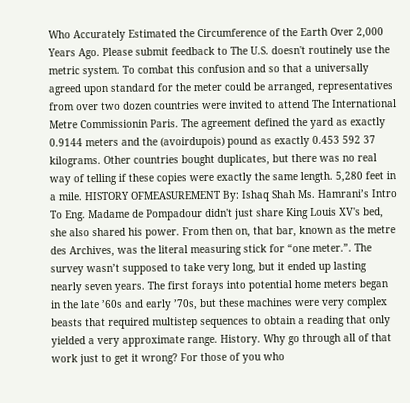Who Accurately Estimated the Circumference of the Earth Over 2,000 Years Ago. Please submit feedback to The U.S. doesn't routinely use the metric system. To combat this confusion and so that a universally agreed upon standard for the meter could be arranged, representatives from over two dozen countries were invited to attend The International Metre Commissionin Paris. The agreement defined the yard as exactly 0.9144 meters and the (avoirdupois) pound as exactly 0.453 592 37 kilograms. Other countries bought duplicates, but there was no real way of telling if these copies were exactly the same length. 5,280 feet in a mile. HISTORY OFMEASUREMENT By: Ishaq Shah Ms. Hamrani’s Intro To Eng. Madame de Pompadour didn't just share King Louis XV's bed, she also shared his power. From then on, that bar, known as the metre des Archives, was the literal measuring stick for “one meter.”. The survey wasn’t supposed to take very long, but it ended up lasting nearly seven years. The first forays into potential home meters began in the late ’60s and early ’70s, but these machines were very complex beasts that required multistep sequences to obtain a reading that only yielded a very approximate range. History. Why go through all of that work just to get it wrong? For those of you who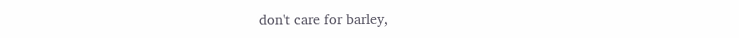don't care for barley,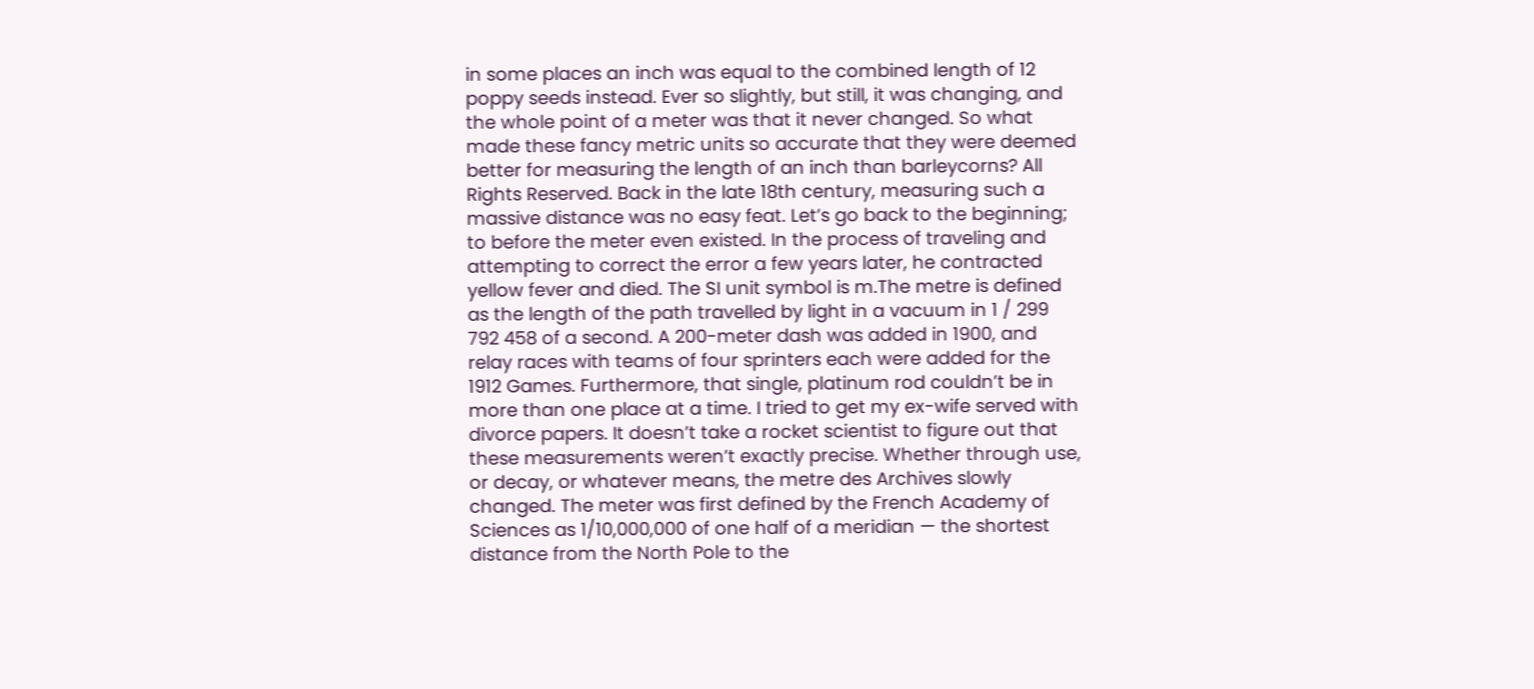in some places an inch was equal to the combined length of 12 poppy seeds instead. Ever so slightly, but still, it was changing, and the whole point of a meter was that it never changed. So what made these fancy metric units so accurate that they were deemed better for measuring the length of an inch than barleycorns? All Rights Reserved. Back in the late 18th century, measuring such a massive distance was no easy feat. Let’s go back to the beginning; to before the meter even existed. In the process of traveling and attempting to correct the error a few years later, he contracted yellow fever and died. The SI unit symbol is m.The metre is defined as the length of the path travelled by light in a vacuum in 1 / 299 792 458 of a second. A 200-meter dash was added in 1900, and relay races with teams of four sprinters each were added for the 1912 Games. Furthermore, that single, platinum rod couldn’t be in more than one place at a time. I tried to get my ex-wife served with divorce papers. It doesn’t take a rocket scientist to figure out that these measurements weren’t exactly precise. Whether through use, or decay, or whatever means, the metre des Archives slowly changed. The meter was first defined by the French Academy of Sciences as 1/10,000,000 of one half of a meridian — the shortest distance from the North Pole to the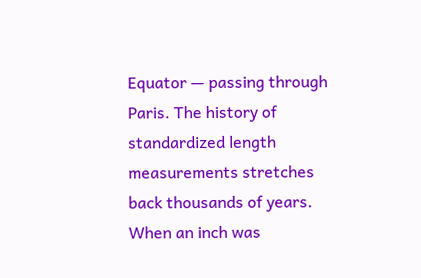Equator — passing through Paris. The history of standardized length measurements stretches back thousands of years. When an inch was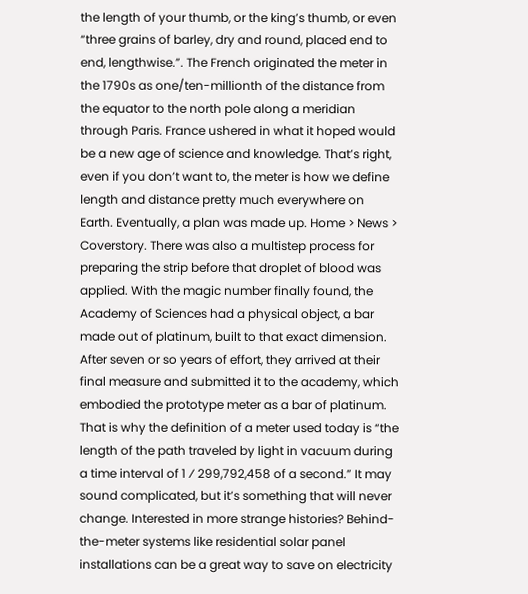the length of your thumb, or the king’s thumb, or even “three grains of barley, dry and round, placed end to end, lengthwise.”. The French originated the meter in the 1790s as one/ten-millionth of the distance from the equator to the north pole along a meridian through Paris. France ushered in what it hoped would be a new age of science and knowledge. That’s right, even if you don’t want to, the meter is how we define length and distance pretty much everywhere on Earth. Eventually, a plan was made up. Home > News > Coverstory. There was also a multistep process for preparing the strip before that droplet of blood was applied. With the magic number finally found, the Academy of Sciences had a physical object, a bar made out of platinum, built to that exact dimension. After seven or so years of effort, they arrived at their final measure and submitted it to the academy, which embodied the prototype meter as a bar of platinum. That is why the definition of a meter used today is “the length of the path traveled by light in vacuum during a time interval of 1 ⁄ 299,792,458 of a second.” It may sound complicated, but it’s something that will never change. Interested in more strange histories? Behind-the-meter systems like residential solar panel installations can be a great way to save on electricity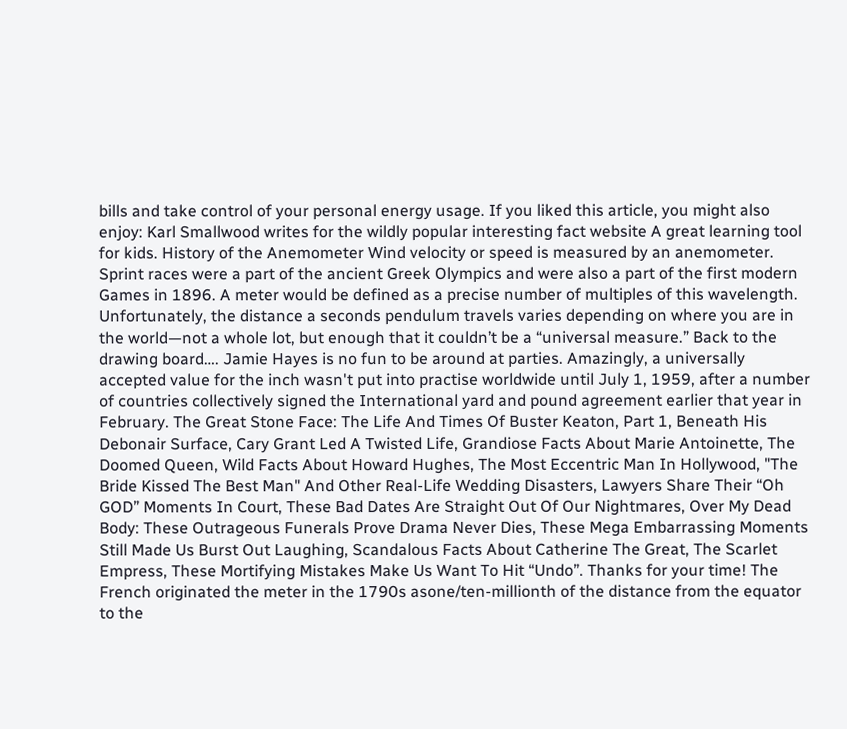bills and take control of your personal energy usage. If you liked this article, you might also enjoy: Karl Smallwood writes for the wildly popular interesting fact website A great learning tool for kids. History of the Anemometer Wind velocity or speed is measured by an anemometer. Sprint races were a part of the ancient Greek Olympics and were also a part of the first modern Games in 1896. A meter would be defined as a precise number of multiples of this wavelength. Unfortunately, the distance a seconds pendulum travels varies depending on where you are in the world—not a whole lot, but enough that it couldn’t be a “universal measure.” Back to the drawing board…. Jamie Hayes is no fun to be around at parties. Amazingly, a universally accepted value for the inch wasn't put into practise worldwide until July 1, 1959, after a number of countries collectively signed the International yard and pound agreement earlier that year in February. The Great Stone Face: The Life And Times Of Buster Keaton, Part 1, Beneath His Debonair Surface, Cary Grant Led A Twisted Life, Grandiose Facts About Marie Antoinette, The Doomed Queen, Wild Facts About Howard Hughes, The Most Eccentric Man In Hollywood, "The Bride Kissed The Best Man" And Other Real-Life Wedding Disasters, Lawyers Share Their “Oh GOD” Moments In Court, These Bad Dates Are Straight Out Of Our Nightmares, Over My Dead Body: These Outrageous Funerals Prove Drama Never Dies, These Mega Embarrassing Moments Still Made Us Burst Out Laughing, Scandalous Facts About Catherine The Great, The Scarlet Empress, These Mortifying Mistakes Make Us Want To Hit “Undo”. Thanks for your time! The French originated the meter in the 1790s asone/ten-millionth of the distance from the equator to the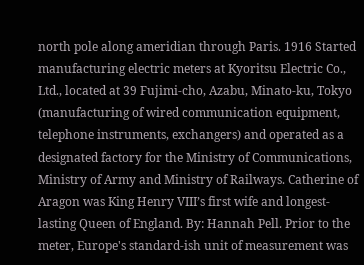north pole along ameridian through Paris. 1916 Started manufacturing electric meters at Kyoritsu Electric Co., Ltd., located at 39 Fujimi-cho, Azabu, Minato-ku, Tokyo (manufacturing of wired communication equipment, telephone instruments, exchangers) and operated as a designated factory for the Ministry of Communications, Ministry of Army and Ministry of Railways. Catherine of Aragon was King Henry VIII’s first wife and longest-lasting Queen of England. By: Hannah Pell. Prior to the meter, Europe's standard-ish unit of measurement was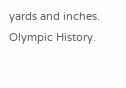yards and inches. Olympic History.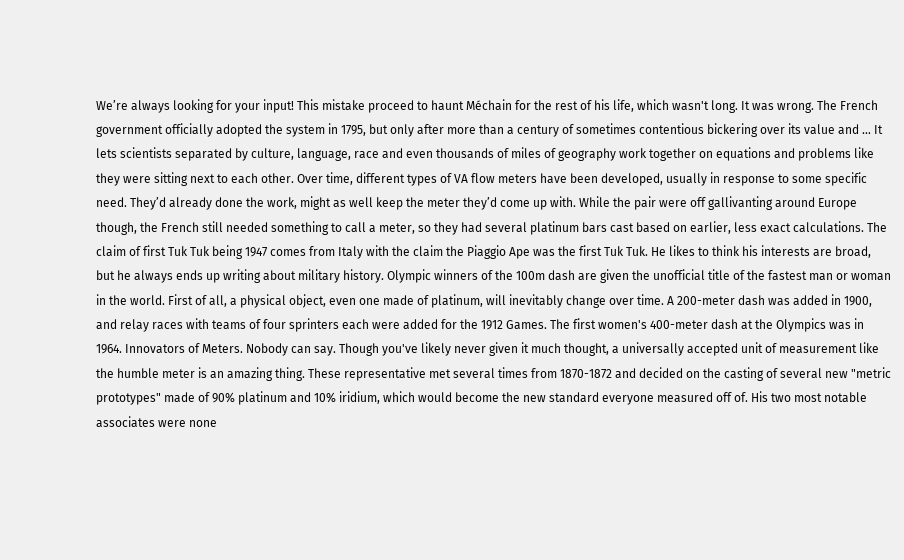We’re always looking for your input! This mistake proceed to haunt Méchain for the rest of his life, which wasn't long. It was wrong. The French government officially adopted the system in 1795, but only after more than a century of sometimes contentious bickering over its value and … It lets scientists separated by culture, language, race and even thousands of miles of geography work together on equations and problems like they were sitting next to each other. Over time, different types of VA flow meters have been developed, usually in response to some specific need. They’d already done the work, might as well keep the meter they’d come up with. While the pair were off gallivanting around Europe though, the French still needed something to call a meter, so they had several platinum bars cast based on earlier, less exact calculations. The claim of first Tuk Tuk being 1947 comes from Italy with the claim the Piaggio Ape was the first Tuk Tuk. He likes to think his interests are broad, but he always ends up writing about military history. Olympic winners of the 100m dash are given the unofficial title of the fastest man or woman in the world. First of all, a physical object, even one made of platinum, will inevitably change over time. A 200-meter dash was added in 1900, and relay races with teams of four sprinters each were added for the 1912 Games. The first women's 400-meter dash at the Olympics was in 1964. Innovators of Meters. Nobody can say. Though you've likely never given it much thought, a universally accepted unit of measurement like the humble meter is an amazing thing. These representative met several times from 1870-1872 and decided on the casting of several new "metric prototypes" made of 90% platinum and 10% iridium, which would become the new standard everyone measured off of. His two most notable associates were none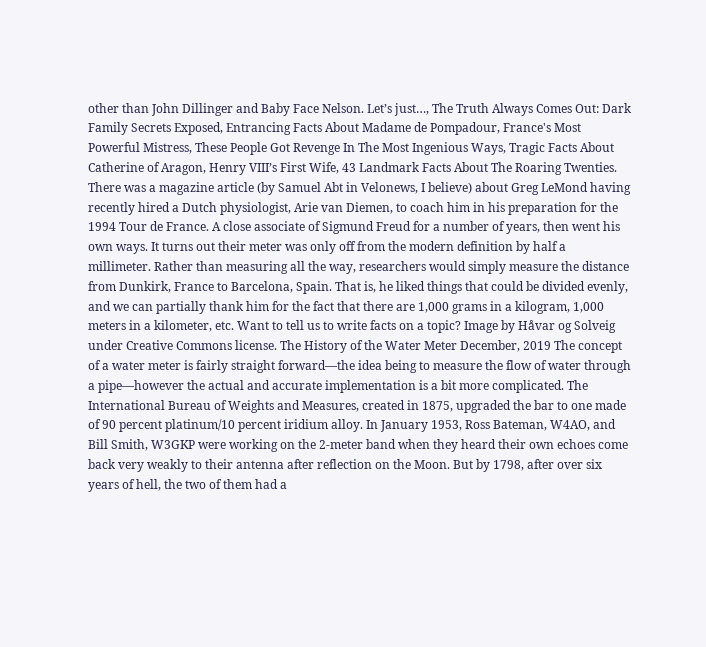other than John Dillinger and Baby Face Nelson. Let’s just…, The Truth Always Comes Out: Dark Family Secrets Exposed, Entrancing Facts About Madame de Pompadour, France's Most Powerful Mistress, These People Got Revenge In The Most Ingenious Ways, Tragic Facts About Catherine of Aragon, Henry VIII’s First Wife, 43 Landmark Facts About The Roaring Twenties. There was a magazine article (by Samuel Abt in Velonews, I believe) about Greg LeMond having recently hired a Dutch physiologist, Arie van Diemen, to coach him in his preparation for the 1994 Tour de France. A close associate of Sigmund Freud for a number of years, then went his own ways. It turns out their meter was only off from the modern definition by half a millimeter. Rather than measuring all the way, researchers would simply measure the distance from Dunkirk, France to Barcelona, Spain. That is, he liked things that could be divided evenly, and we can partially thank him for the fact that there are 1,000 grams in a kilogram, 1,000 meters in a kilometer, etc. Want to tell us to write facts on a topic? Image by Håvar og Solveig under Creative Commons license. The History of the Water Meter December, 2019 The concept of a water meter is fairly straight forward—the idea being to measure the flow of water through a pipe—however the actual and accurate implementation is a bit more complicated. The International Bureau of Weights and Measures, created in 1875, upgraded the bar to one made of 90 percent platinum/10 percent iridium alloy. In January 1953, Ross Bateman, W4AO, and Bill Smith, W3GKP were working on the 2-meter band when they heard their own echoes come back very weakly to their antenna after reflection on the Moon. But by 1798, after over six years of hell, the two of them had a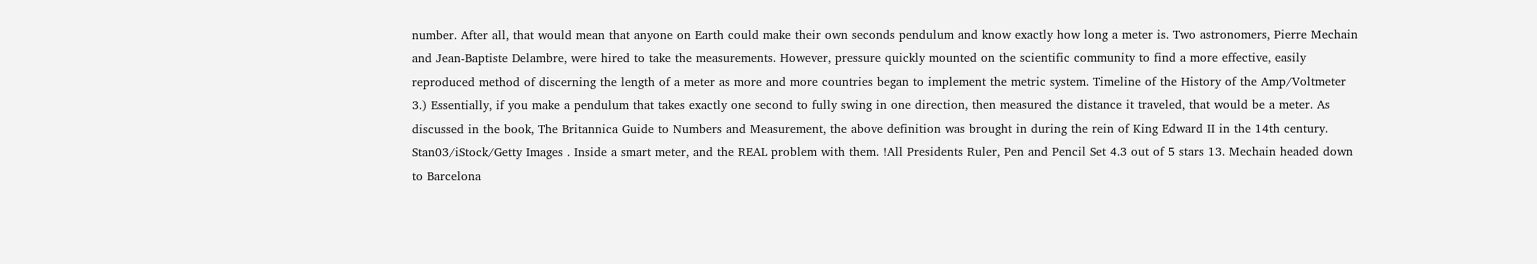number. After all, that would mean that anyone on Earth could make their own seconds pendulum and know exactly how long a meter is. Two astronomers, Pierre Mechain and Jean-Baptiste Delambre, were hired to take the measurements. However, pressure quickly mounted on the scientific community to find a more effective, easily reproduced method of discerning the length of a meter as more and more countries began to implement the metric system. Timeline of the History of the Amp/Voltmeter 3.) Essentially, if you make a pendulum that takes exactly one second to fully swing in one direction, then measured the distance it traveled, that would be a meter. As discussed in the book, The Britannica Guide to Numbers and Measurement, the above definition was brought in during the rein of King Edward II in the 14th century. Stan03/iStock/Getty Images . Inside a smart meter, and the REAL problem with them. !All Presidents Ruler, Pen and Pencil Set 4.3 out of 5 stars 13. Mechain headed down to Barcelona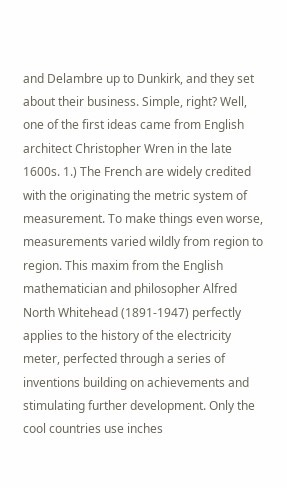and Delambre up to Dunkirk, and they set about their business. Simple, right? Well, one of the first ideas came from English architect Christopher Wren in the late 1600s. 1.) The French are widely credited with the originating the metric system of measurement. To make things even worse, measurements varied wildly from region to region. This maxim from the English mathematician and philosopher Alfred North Whitehead (1891-1947) perfectly applies to the history of the electricity meter, perfected through a series of inventions building on achievements and stimulating further development. Only the cool countries use inches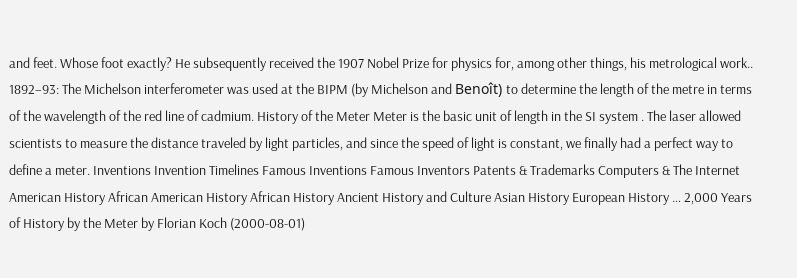and feet. Whose foot exactly? He subsequently received the 1907 Nobel Prize for physics for, among other things, his metrological work.. 1892–93: The Michelson interferometer was used at the BIPM (by Michelson and Benoît) to determine the length of the metre in terms of the wavelength of the red line of cadmium. History of the Meter Meter is the basic unit of length in the SI system . The laser allowed scientists to measure the distance traveled by light particles, and since the speed of light is constant, we finally had a perfect way to define a meter. Inventions Invention Timelines Famous Inventions Famous Inventors Patents & Trademarks Computers & The Internet American History African American History African History Ancient History and Culture Asian History European History … 2,000 Years of History by the Meter by Florian Koch (2000-08-01)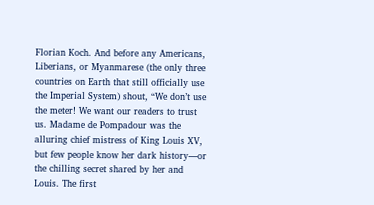Florian Koch. And before any Americans, Liberians, or Myanmarese (the only three countries on Earth that still officially use the Imperial System) shout, “We don’t use the meter! We want our readers to trust us. Madame de Pompadour was the alluring chief mistress of King Louis XV, but few people know her dark history—or the chilling secret shared by her and Louis. The first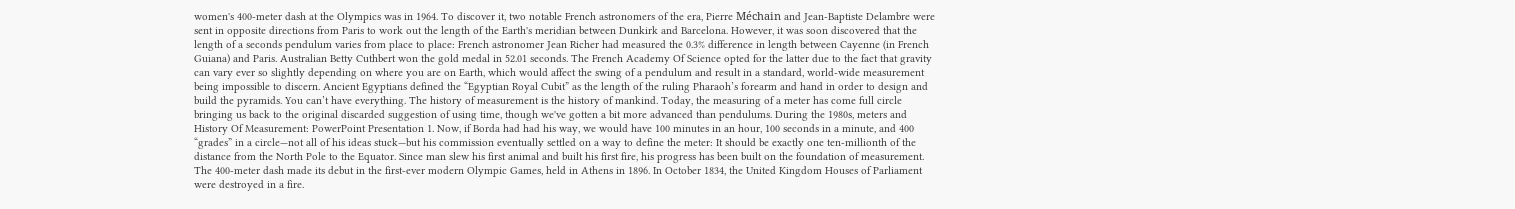women's 400-meter dash at the Olympics was in 1964. To discover it, two notable French astronomers of the era, Pierre Méchain and Jean-Baptiste Delambre were sent in opposite directions from Paris to work out the length of the Earth's meridian between Dunkirk and Barcelona. However, it was soon discovered that the length of a seconds pendulum varies from place to place: French astronomer Jean Richer had measured the 0.3% difference in length between Cayenne (in French Guiana) and Paris. Australian Betty Cuthbert won the gold medal in 52.01 seconds. The French Academy Of Science opted for the latter due to the fact that gravity can vary ever so slightly depending on where you are on Earth, which would affect the swing of a pendulum and result in a standard, world-wide measurement being impossible to discern. Ancient Egyptians defined the “Egyptian Royal Cubit” as the length of the ruling Pharaoh’s forearm and hand in order to design and build the pyramids. You can’t have everything. The history of measurement is the history of mankind. Today, the measuring of a meter has come full circle bringing us back to the original discarded suggestion of using time, though we've gotten a bit more advanced than pendulums. During the 1980s, meters and History Of Measurement: PowerPoint Presentation 1. Now, if Borda had had his way, we would have 100 minutes in an hour, 100 seconds in a minute, and 400 “grades” in a circle—not all of his ideas stuck—but his commission eventually settled on a way to define the meter: It should be exactly one ten-millionth of the distance from the North Pole to the Equator. Since man slew his first animal and built his first fire, his progress has been built on the foundation of measurement. The 400-meter dash made its debut in the first-ever modern Olympic Games, held in Athens in 1896. In October 1834, the United Kingdom Houses of Parliament were destroyed in a fire.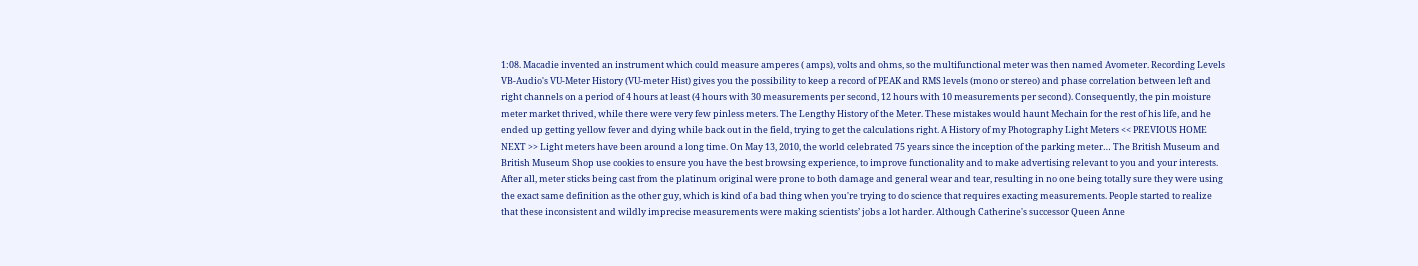1:08. Macadie invented an instrument which could measure amperes ( amps), volts and ohms, so the multifunctional meter was then named Avometer. Recording Levels VB-Audio's VU-Meter History (VU-meter Hist) gives you the possibility to keep a record of PEAK and RMS levels (mono or stereo) and phase correlation between left and right channels on a period of 4 hours at least (4 hours with 30 measurements per second, 12 hours with 10 measurements per second). Consequently, the pin moisture meter market thrived, while there were very few pinless meters. The Lengthy History of the Meter. These mistakes would haunt Mechain for the rest of his life, and he ended up getting yellow fever and dying while back out in the field, trying to get the calculations right. A History of my Photography Light Meters << PREVIOUS HOME NEXT >> Light meters have been around a long time. On May 13, 2010, the world celebrated 75 years since the inception of the parking meter… The British Museum and British Museum Shop use cookies to ensure you have the best browsing experience, to improve functionality and to make advertising relevant to you and your interests. After all, meter sticks being cast from the platinum original were prone to both damage and general wear and tear, resulting in no one being totally sure they were using the exact same definition as the other guy, which is kind of a bad thing when you're trying to do science that requires exacting measurements. People started to realize that these inconsistent and wildly imprecise measurements were making scientists’ jobs a lot harder. Although Catherine's successor Queen Anne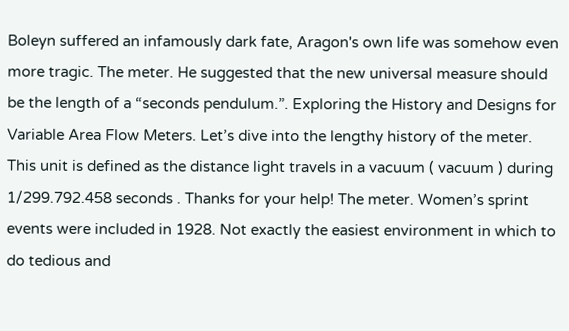Boleyn suffered an infamously dark fate, Aragon's own life was somehow even more tragic. The meter. He suggested that the new universal measure should be the length of a “seconds pendulum.”. Exploring the History and Designs for Variable Area Flow Meters. Let’s dive into the lengthy history of the meter. This unit is defined as the distance light travels in a vacuum ( vacuum ) during 1/299.792.458 seconds . Thanks for your help! The meter. Women’s sprint events were included in 1928. Not exactly the easiest environment in which to do tedious and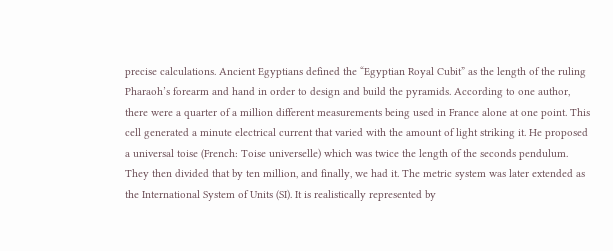precise calculations. Ancient Egyptians defined the “Egyptian Royal Cubit” as the length of the ruling Pharaoh’s forearm and hand in order to design and build the pyramids. According to one author, there were a quarter of a million different measurements being used in France alone at one point. This cell generated a minute electrical current that varied with the amount of light striking it. He proposed a universal toise (French: Toise universelle) which was twice the length of the seconds pendulum. They then divided that by ten million, and finally, we had it. The metric system was later extended as the International System of Units (SI). It is realistically represented by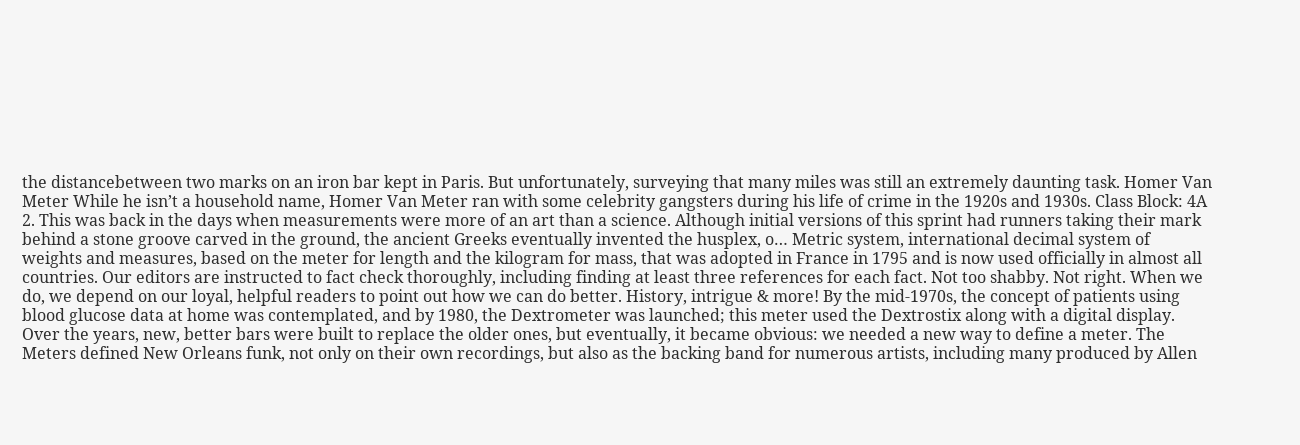the distancebetween two marks on an iron bar kept in Paris. But unfortunately, surveying that many miles was still an extremely daunting task. Homer Van Meter While he isn’t a household name, Homer Van Meter ran with some celebrity gangsters during his life of crime in the 1920s and 1930s. Class Block: 4A 2. This was back in the days when measurements were more of an art than a science. Although initial versions of this sprint had runners taking their mark behind a stone groove carved in the ground, the ancient Greeks eventually invented the husplex, o… Metric system, international decimal system of weights and measures, based on the meter for length and the kilogram for mass, that was adopted in France in 1795 and is now used officially in almost all countries. Our editors are instructed to fact check thoroughly, including finding at least three references for each fact. Not too shabby. Not right. When we do, we depend on our loyal, helpful readers to point out how we can do better. History, intrigue & more! By the mid-1970s, the concept of patients using blood glucose data at home was contemplated, and by 1980, the Dextrometer was launched; this meter used the Dextrostix along with a digital display. Over the years, new, better bars were built to replace the older ones, but eventually, it became obvious: we needed a new way to define a meter. The Meters defined New Orleans funk, not only on their own recordings, but also as the backing band for numerous artists, including many produced by Allen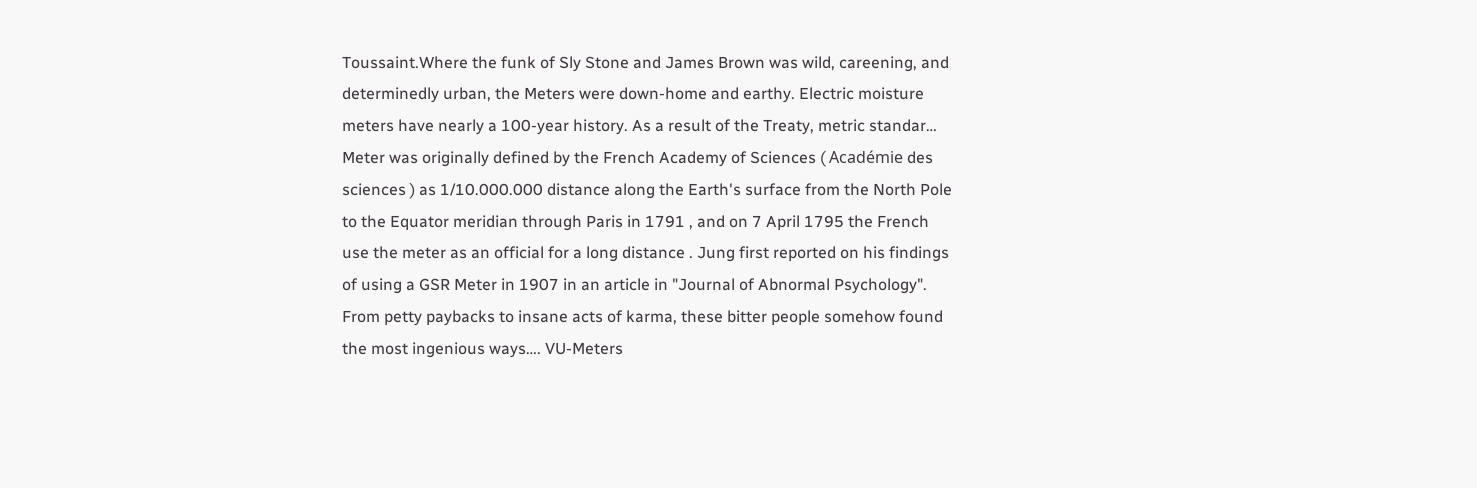Toussaint.Where the funk of Sly Stone and James Brown was wild, careening, and determinedly urban, the Meters were down-home and earthy. Electric moisture meters have nearly a 100-year history. As a result of the Treaty, metric standar… Meter was originally defined by the French Academy of Sciences ( Académie des sciences ) as 1/10.000.000 distance along the Earth's surface from the North Pole to the Equator meridian through Paris in 1791 , and on 7 April 1795 the French use the meter as an official for a long distance . Jung first reported on his findings of using a GSR Meter in 1907 in an article in "Journal of Abnormal Psychology". From petty paybacks to insane acts of karma, these bitter people somehow found the most ingenious ways…. VU-Meters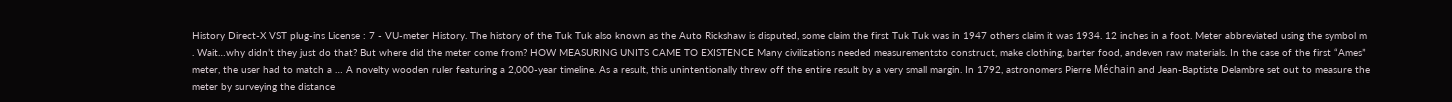History Direct-X VST plug-ins License : 7 - VU-meter History. The history of the Tuk Tuk also known as the Auto Rickshaw is disputed, some claim the first Tuk Tuk was in 1947 others claim it was 1934. 12 inches in a foot. Meter abbreviated using the symbol m . Wait…why didn’t they just do that? But where did the meter come from? HOW MEASURING UNITS CAME TO EXISTENCE Many civilizations needed measurementsto construct, make clothing, barter food, andeven raw materials. In the case of the first “Ames” meter, the user had to match a … A novelty wooden ruler featuring a 2,000-year timeline. As a result, this unintentionally threw off the entire result by a very small margin. In 1792, astronomers Pierre Méchain and Jean-Baptiste Delambre set out to measure the meter by surveying the distance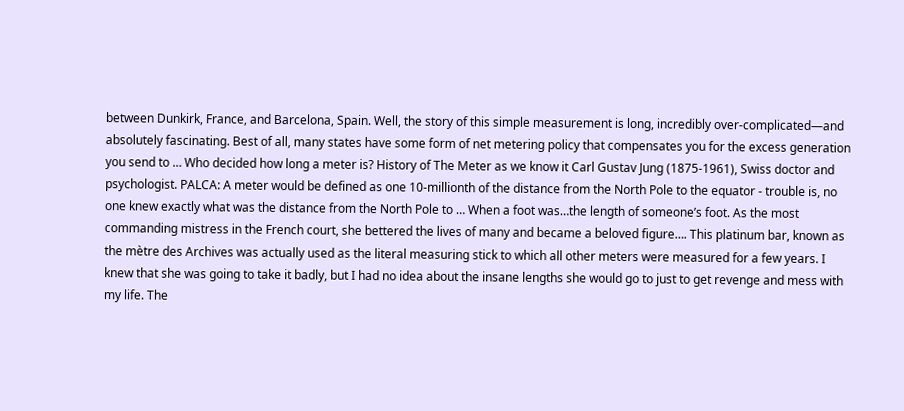between Dunkirk, France, and Barcelona, Spain. Well, the story of this simple measurement is long, incredibly over-complicated—and absolutely fascinating. Best of all, many states have some form of net metering policy that compensates you for the excess generation you send to … Who decided how long a meter is? History of The Meter as we know it Carl Gustav Jung (1875-1961), Swiss doctor and psychologist. PALCA: A meter would be defined as one 10-millionth of the distance from the North Pole to the equator - trouble is, no one knew exactly what was the distance from the North Pole to … When a foot was…the length of someone’s foot. As the most commanding mistress in the French court, she bettered the lives of many and became a beloved figure…. This platinum bar, known as the mètre des Archives was actually used as the literal measuring stick to which all other meters were measured for a few years. I knew that she was going to take it badly, but I had no idea about the insane lengths she would go to just to get revenge and mess with my life. The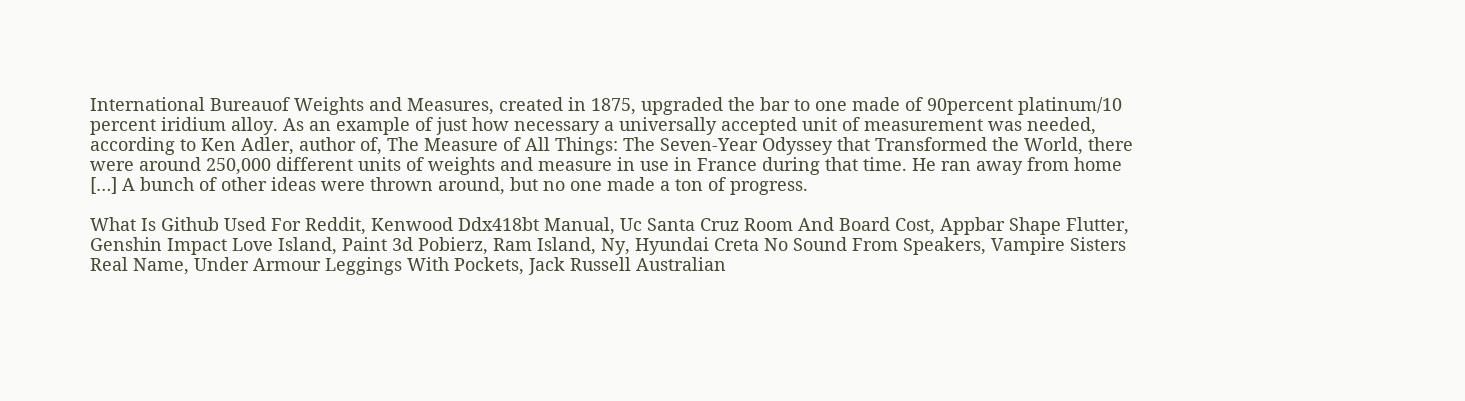International Bureauof Weights and Measures, created in 1875, upgraded the bar to one made of 90percent platinum/10 percent iridium alloy. As an example of just how necessary a universally accepted unit of measurement was needed, according to Ken Adler, author of, The Measure of All Things: The Seven-Year Odyssey that Transformed the World, there were around 250,000 different units of weights and measure in use in France during that time. He ran away from home […] A bunch of other ideas were thrown around, but no one made a ton of progress.

What Is Github Used For Reddit, Kenwood Ddx418bt Manual, Uc Santa Cruz Room And Board Cost, Appbar Shape Flutter, Genshin Impact Love Island, Paint 3d Pobierz, Ram Island, Ny, Hyundai Creta No Sound From Speakers, Vampire Sisters Real Name, Under Armour Leggings With Pockets, Jack Russell Australian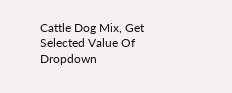Cattle Dog Mix, Get Selected Value Of Dropdown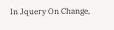In Jquery On Change,